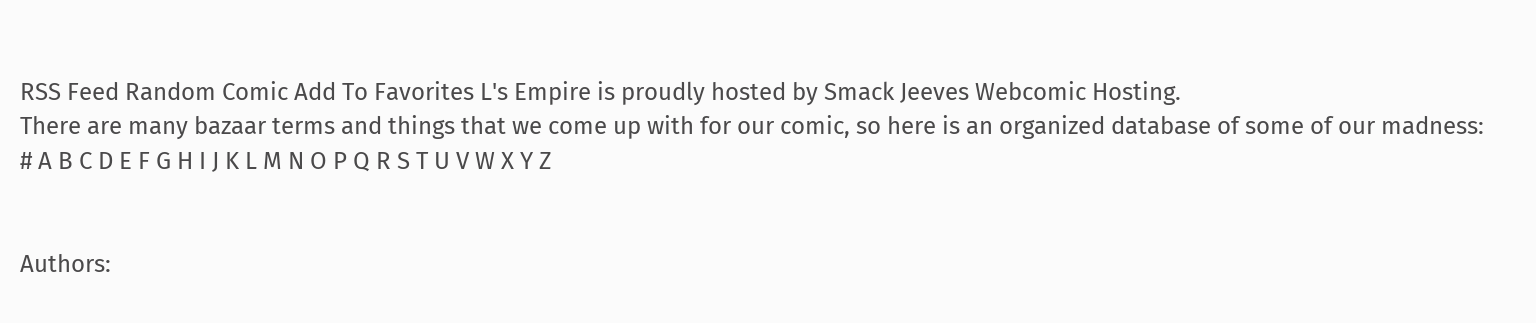RSS Feed Random Comic Add To Favorites L's Empire is proudly hosted by Smack Jeeves Webcomic Hosting.
There are many bazaar terms and things that we come up with for our comic, so here is an organized database of some of our madness:
# A B C D E F G H I J K L M N O P Q R S T U V W X Y Z


Authors: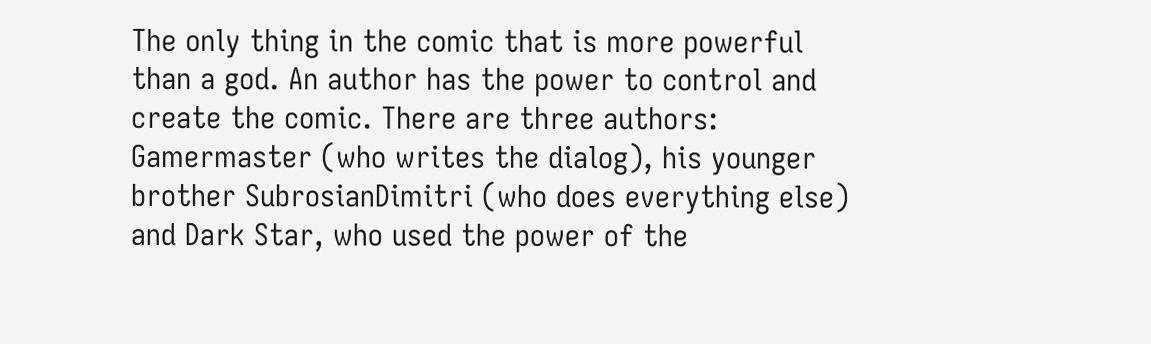The only thing in the comic that is more powerful than a god. An author has the power to control and create the comic. There are three authors: Gamermaster (who writes the dialog), his younger brother SubrosianDimitri (who does everything else) and Dark Star, who used the power of the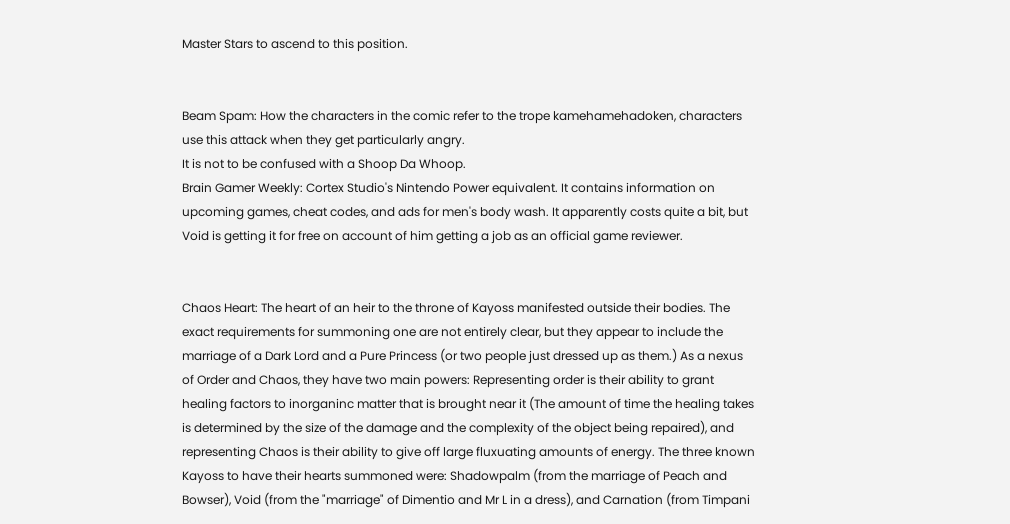Master Stars to ascend to this position.


Beam Spam: How the characters in the comic refer to the trope kamehamehadoken, characters use this attack when they get particularly angry.
It is not to be confused with a Shoop Da Whoop.
Brain Gamer Weekly: Cortex Studio's Nintendo Power equivalent. It contains information on upcoming games, cheat codes, and ads for men's body wash. It apparently costs quite a bit, but Void is getting it for free on account of him getting a job as an official game reviewer.


Chaos Heart: The heart of an heir to the throne of Kayoss manifested outside their bodies. The exact requirements for summoning one are not entirely clear, but they appear to include the marriage of a Dark Lord and a Pure Princess (or two people just dressed up as them.) As a nexus of Order and Chaos, they have two main powers: Representing order is their ability to grant healing factors to inorganinc matter that is brought near it (The amount of time the healing takes is determined by the size of the damage and the complexity of the object being repaired), and representing Chaos is their ability to give off large fluxuating amounts of energy. The three known Kayoss to have their hearts summoned were: Shadowpalm (from the marriage of Peach and Bowser), Void (from the "marriage" of Dimentio and Mr L in a dress), and Carnation (from Timpani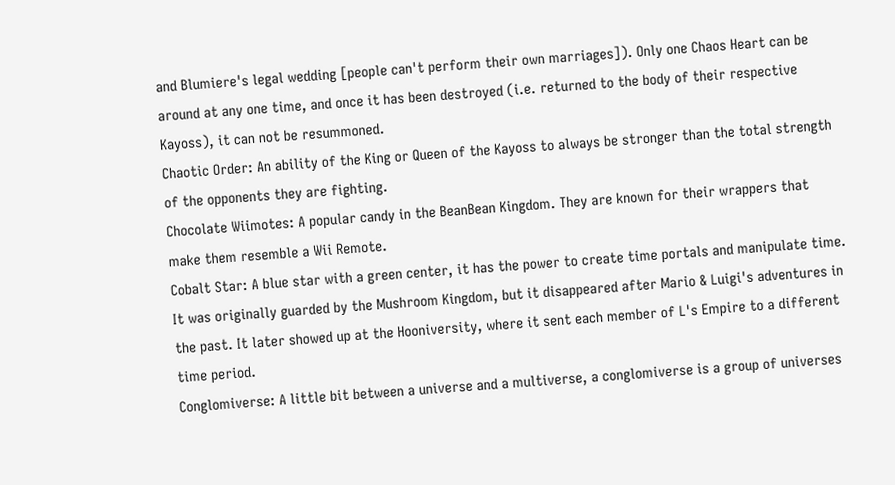and Blumiere's legal wedding [people can't perform their own marriages]). Only one Chaos Heart can be around at any one time, and once it has been destroyed (i.e. returned to the body of their respective Kayoss), it can not be resummoned.
Chaotic Order: An ability of the King or Queen of the Kayoss to always be stronger than the total strength of the opponents they are fighting.
Chocolate Wiimotes: A popular candy in the BeanBean Kingdom. They are known for their wrappers that make them resemble a Wii Remote.
Cobalt Star: A blue star with a green center, it has the power to create time portals and manipulate time. It was originally guarded by the Mushroom Kingdom, but it disappeared after Mario & Luigi's adventures in the past. It later showed up at the Hooniversity, where it sent each member of L's Empire to a different time period.
Conglomiverse: A little bit between a universe and a multiverse, a conglomiverse is a group of universes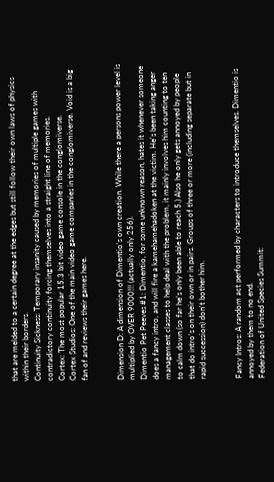that are melded to a certain degree at the edges but still follow their own laws of physics within their borders.
Continuity Sickness: Temporary insanity caused by memories of multiple games with contradictory continuity forcing themselves into a straight line of memories.
Cortex: The most popular 15.3 bit video game console in the conglomiverse.
Cortex Studios: One of the main video game companies in the conglomiverse. Void is a big fan of and reviews their games here.


Dimension D: A dimension of Dimentio's own creation. While there a persons power level is multiplied by OVER 9000!!! (actually only 256).
Dimentio Pet Peeves #1: Dimentio, for some unknown reason, hates it whenever someone does a fancy intro, and will fire a kamehamehadoken at the victim. He's been taking anger management classes to help deal with the problem, it mainly involves him counting to ten to calm down (so far he's only been able to reach 5.) Also he only gets annoyed by people that do intro's on their own or in pairs. Groups of three or more (including separate but in rapid succession) don't bother him.


Fancy Intros: A random act performed by characters to introduce themselves. Dimentio is annoyed by them to no end.
Federation of United Species Summit: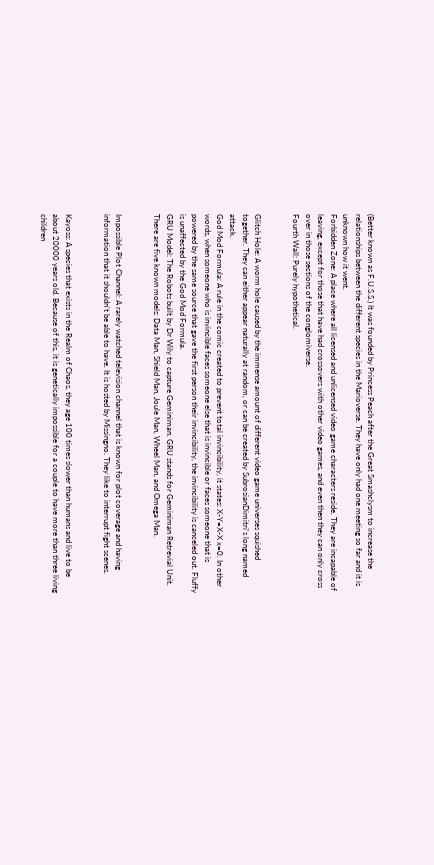(Better known as F.U.S.S.) It was founded by Princess Peach after the Great Smashclysm to increase the relationships between the different species in the Marioverse. They have only had one meeting so far and it is unknown how it went.
Forbidden Zone: A place where all licensed and unlicensed video game characters reside. They are incapable of leaving, except for those that have had crossovers with other video games, and even then they can only cross over in those sections of the conglomiverse.
Fourth Wall: Purely hypothetical.


Glitch Hole: A worm hole caused by the immense amount of different video game universes squished together. They can either appear naturally at random, or can be created by SubrosianDimitri's long named attack.
God Mod Formula: A rule in the comic created to prevent total invincibility, it states: X-Y=X-X x=0. In other words, when someone who is invincible faces someone else that is invincible or faces someone that is powered by the same source that gave the first person their invincibility, the invincibility is canceled out. Fluffy is unaffected by the God Mod Formula.
GRU Model: The Robots built by Dr Wily to capture Geminiman. GRU stands for Geminiman Retrevial Unit. There are five known models: Data Man, Shield Man, Joule Man, Wheel Man, and Omega Man.


Impossible Plot Channel: A rarely watched television channel that is known for plot coverage and having information that it shouldn't be able to have. It is hosted by Missingno. They like to interrupt fight scenes.


Kayoss: A species that exists in the Realm of Chaos, they age 100 times slower than humans and live to be about 20000 years old. Because of this, it is genetically impossible for a couple to have more than three living children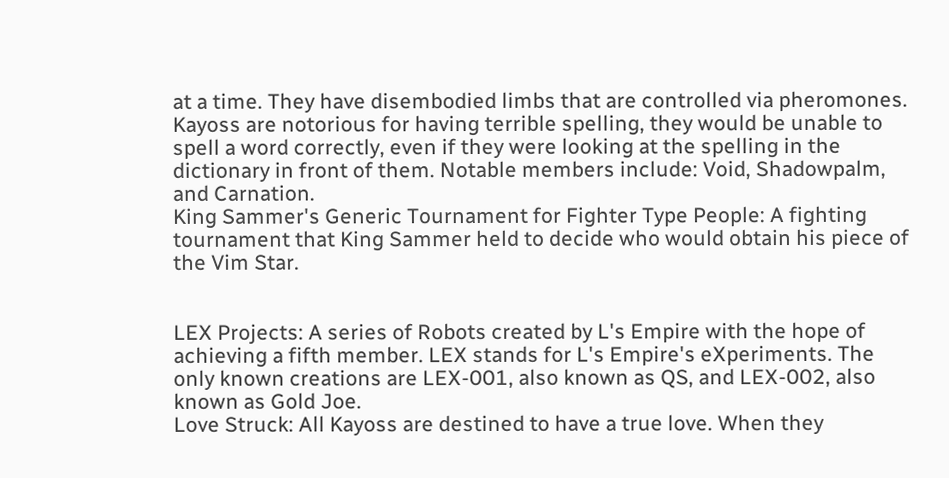at a time. They have disembodied limbs that are controlled via pheromones. Kayoss are notorious for having terrible spelling, they would be unable to spell a word correctly, even if they were looking at the spelling in the dictionary in front of them. Notable members include: Void, Shadowpalm, and Carnation.
King Sammer's Generic Tournament for Fighter Type People: A fighting tournament that King Sammer held to decide who would obtain his piece of the Vim Star.


LEX Projects: A series of Robots created by L's Empire with the hope of achieving a fifth member. LEX stands for L's Empire's eXperiments. The only known creations are LEX-001, also known as QS, and LEX-002, also known as Gold Joe.
Love Struck: All Kayoss are destined to have a true love. When they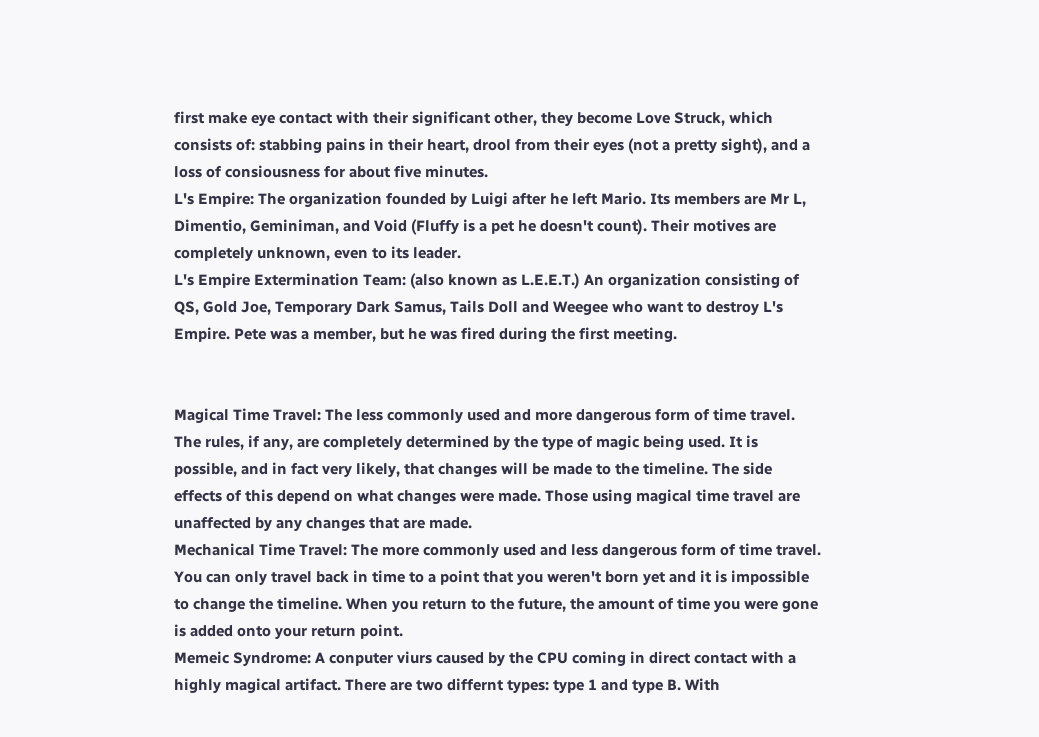first make eye contact with their significant other, they become Love Struck, which consists of: stabbing pains in their heart, drool from their eyes (not a pretty sight), and a loss of consiousness for about five minutes.
L's Empire: The organization founded by Luigi after he left Mario. Its members are Mr L, Dimentio, Geminiman, and Void (Fluffy is a pet he doesn't count). Their motives are completely unknown, even to its leader.
L's Empire Extermination Team: (also known as L.E.E.T.) An organization consisting of QS, Gold Joe, Temporary Dark Samus, Tails Doll and Weegee who want to destroy L's Empire. Pete was a member, but he was fired during the first meeting.


Magical Time Travel: The less commonly used and more dangerous form of time travel. The rules, if any, are completely determined by the type of magic being used. It is possible, and in fact very likely, that changes will be made to the timeline. The side effects of this depend on what changes were made. Those using magical time travel are unaffected by any changes that are made.
Mechanical Time Travel: The more commonly used and less dangerous form of time travel. You can only travel back in time to a point that you weren't born yet and it is impossible to change the timeline. When you return to the future, the amount of time you were gone is added onto your return point.
Memeic Syndrome: A conputer viurs caused by the CPU coming in direct contact with a highly magical artifact. There are two differnt types: type 1 and type B. With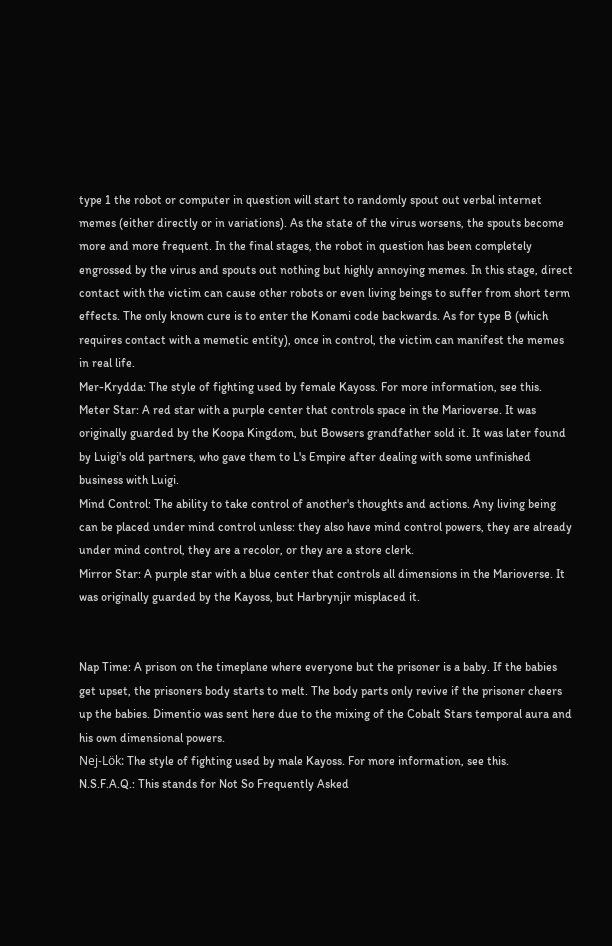type 1 the robot or computer in question will start to randomly spout out verbal internet memes (either directly or in variations). As the state of the virus worsens, the spouts become more and more frequent. In the final stages, the robot in question has been completely engrossed by the virus and spouts out nothing but highly annoying memes. In this stage, direct contact with the victim can cause other robots or even living beings to suffer from short term effects. The only known cure is to enter the Konami code backwards. As for type B (which requires contact with a memetic entity), once in control, the victim can manifest the memes in real life.
Mer-Krydda: The style of fighting used by female Kayoss. For more information, see this.
Meter Star: A red star with a purple center that controls space in the Marioverse. It was originally guarded by the Koopa Kingdom, but Bowsers grandfather sold it. It was later found by Luigi's old partners, who gave them to L's Empire after dealing with some unfinished business with Luigi.
Mind Control: The ability to take control of another's thoughts and actions. Any living being can be placed under mind control unless: they also have mind control powers, they are already under mind control, they are a recolor, or they are a store clerk.
Mirror Star: A purple star with a blue center that controls all dimensions in the Marioverse. It was originally guarded by the Kayoss, but Harbrynjir misplaced it.


Nap Time: A prison on the timeplane where everyone but the prisoner is a baby. If the babies get upset, the prisoners body starts to melt. The body parts only revive if the prisoner cheers up the babies. Dimentio was sent here due to the mixing of the Cobalt Stars temporal aura and his own dimensional powers.
Nej-Lök: The style of fighting used by male Kayoss. For more information, see this.
N.S.F.A.Q.: This stands for Not So Frequently Asked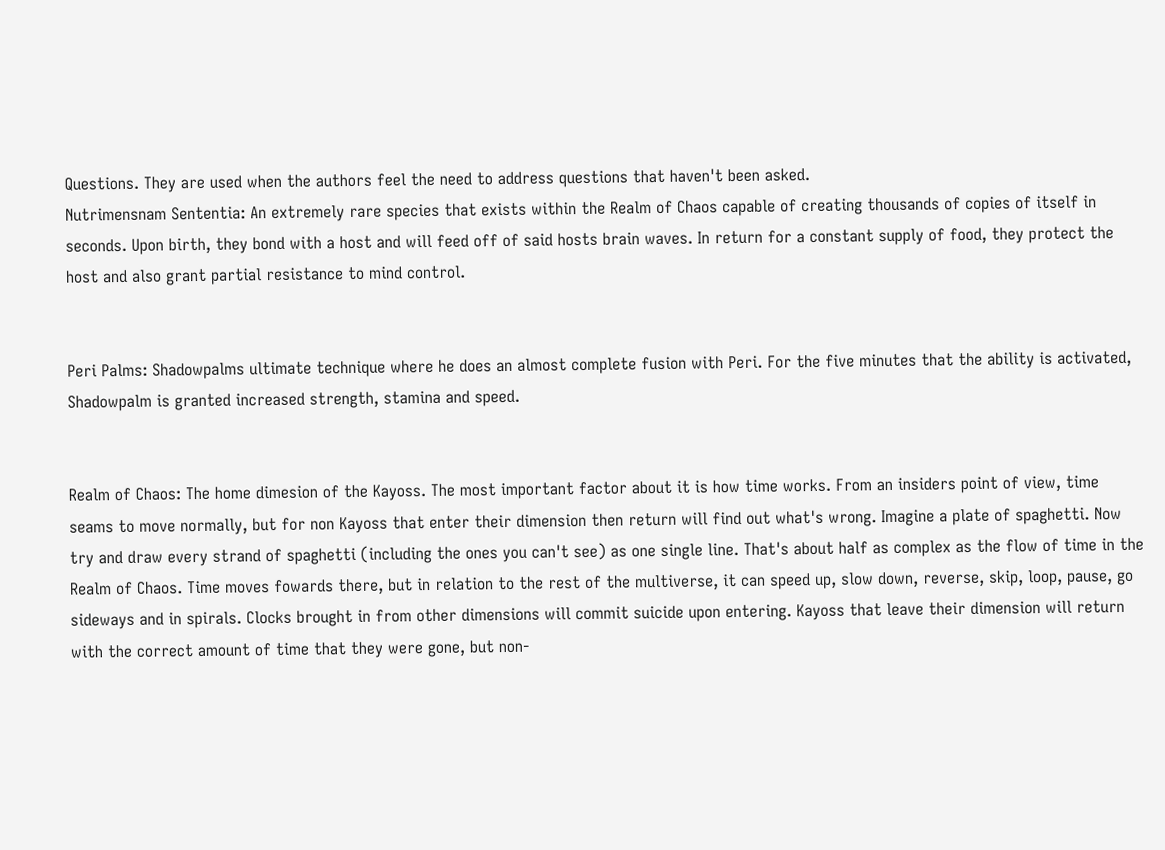Questions. They are used when the authors feel the need to address questions that haven't been asked.
Nutrimensnam Sententia: An extremely rare species that exists within the Realm of Chaos capable of creating thousands of copies of itself in seconds. Upon birth, they bond with a host and will feed off of said hosts brain waves. In return for a constant supply of food, they protect the host and also grant partial resistance to mind control.


Peri Palms: Shadowpalms ultimate technique where he does an almost complete fusion with Peri. For the five minutes that the ability is activated, Shadowpalm is granted increased strength, stamina and speed.


Realm of Chaos: The home dimesion of the Kayoss. The most important factor about it is how time works. From an insiders point of view, time seams to move normally, but for non Kayoss that enter their dimension then return will find out what's wrong. Imagine a plate of spaghetti. Now try and draw every strand of spaghetti (including the ones you can't see) as one single line. That's about half as complex as the flow of time in the Realm of Chaos. Time moves fowards there, but in relation to the rest of the multiverse, it can speed up, slow down, reverse, skip, loop, pause, go sideways and in spirals. Clocks brought in from other dimensions will commit suicide upon entering. Kayoss that leave their dimension will return with the correct amount of time that they were gone, but non-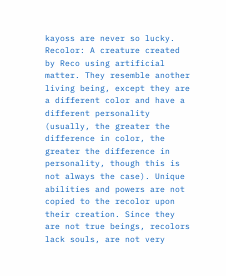kayoss are never so lucky.
Recolor: A creature created by Reco using artificial matter. They resemble another living being, except they are a different color and have a different personality (usually, the greater the difference in color, the greater the difference in personality, though this is not always the case). Unique abilities and powers are not copied to the recolor upon their creation. Since they are not true beings, recolors lack souls, are not very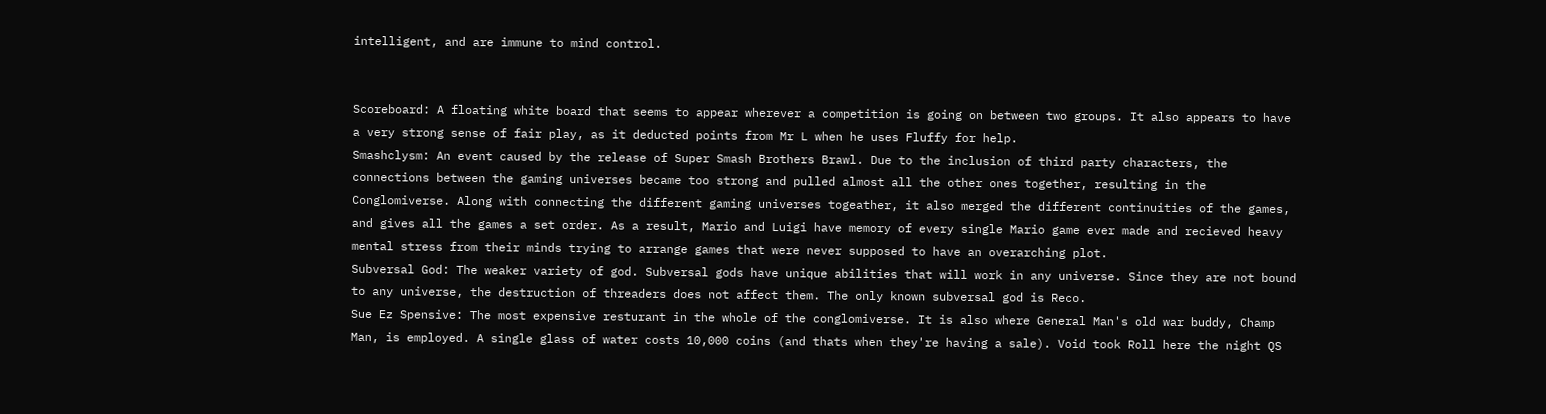intelligent, and are immune to mind control.


Scoreboard: A floating white board that seems to appear wherever a competition is going on between two groups. It also appears to have a very strong sense of fair play, as it deducted points from Mr L when he uses Fluffy for help.
Smashclysm: An event caused by the release of Super Smash Brothers Brawl. Due to the inclusion of third party characters, the connections between the gaming universes became too strong and pulled almost all the other ones together, resulting in the Conglomiverse. Along with connecting the different gaming universes togeather, it also merged the different continuities of the games, and gives all the games a set order. As a result, Mario and Luigi have memory of every single Mario game ever made and recieved heavy mental stress from their minds trying to arrange games that were never supposed to have an overarching plot.
Subversal God: The weaker variety of god. Subversal gods have unique abilities that will work in any universe. Since they are not bound to any universe, the destruction of threaders does not affect them. The only known subversal god is Reco.
Sue Ez Spensive: The most expensive resturant in the whole of the conglomiverse. It is also where General Man's old war buddy, Champ Man, is employed. A single glass of water costs 10,000 coins (and thats when they're having a sale). Void took Roll here the night QS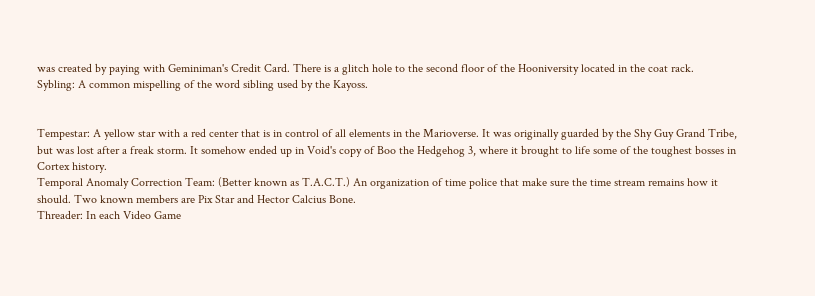was created by paying with Geminiman's Credit Card. There is a glitch hole to the second floor of the Hooniversity located in the coat rack.
Sybling: A common mispelling of the word sibling used by the Kayoss.


Tempestar: A yellow star with a red center that is in control of all elements in the Marioverse. It was originally guarded by the Shy Guy Grand Tribe, but was lost after a freak storm. It somehow ended up in Void's copy of Boo the Hedgehog 3, where it brought to life some of the toughest bosses in Cortex history.
Temporal Anomaly Correction Team: (Better known as T.A.C.T.) An organization of time police that make sure the time stream remains how it should. Two known members are Pix Star and Hector Calcius Bone.
Threader: In each Video Game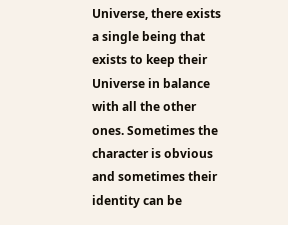Universe, there exists a single being that exists to keep their Universe in balance with all the other ones. Sometimes the character is obvious and sometimes their identity can be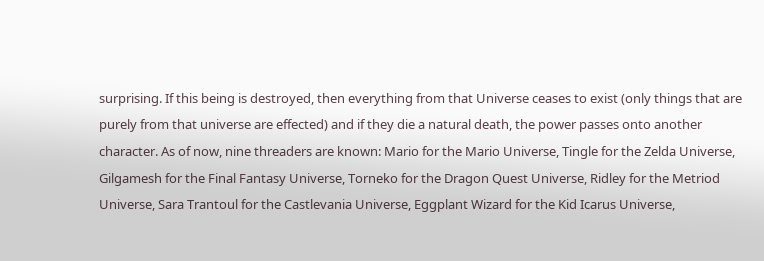surprising. If this being is destroyed, then everything from that Universe ceases to exist (only things that are purely from that universe are effected) and if they die a natural death, the power passes onto another character. As of now, nine threaders are known: Mario for the Mario Universe, Tingle for the Zelda Universe, Gilgamesh for the Final Fantasy Universe, Torneko for the Dragon Quest Universe, Ridley for the Metriod Universe, Sara Trantoul for the Castlevania Universe, Eggplant Wizard for the Kid Icarus Universe,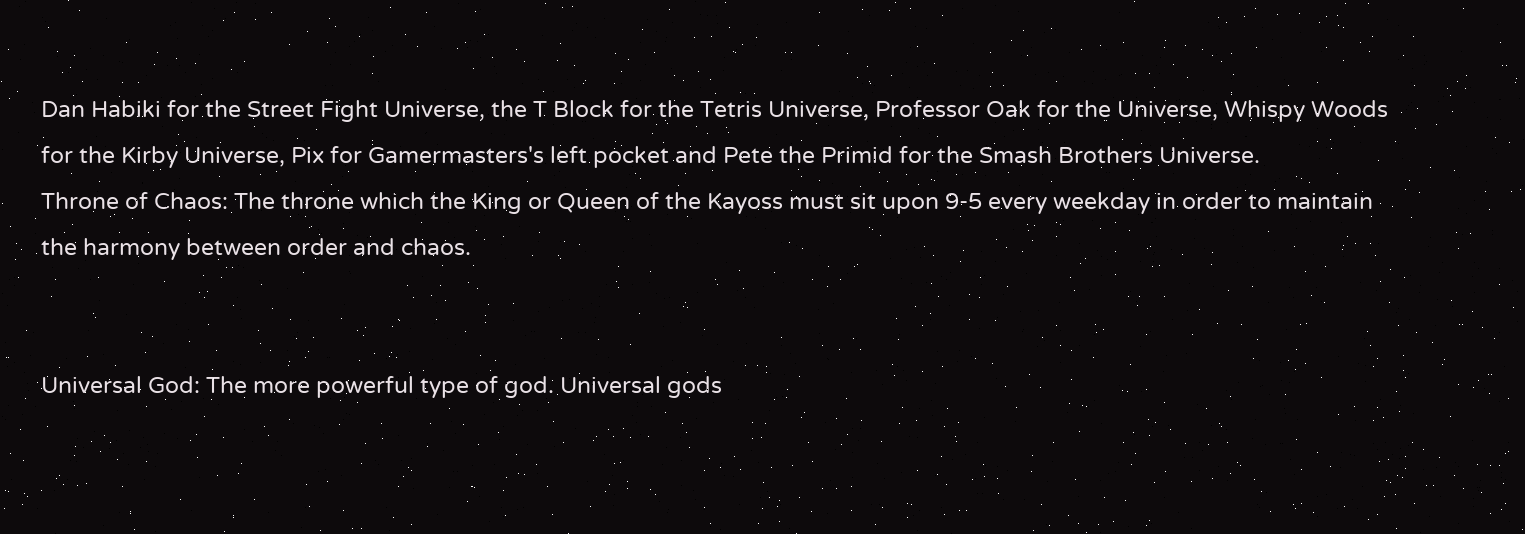Dan Habiki for the Street Fight Universe, the T Block for the Tetris Universe, Professor Oak for the Universe, Whispy Woods for the Kirby Universe, Pix for Gamermasters's left pocket and Pete the Primid for the Smash Brothers Universe.
Throne of Chaos: The throne which the King or Queen of the Kayoss must sit upon 9-5 every weekday in order to maintain the harmony between order and chaos.


Universal God: The more powerful type of god. Universal gods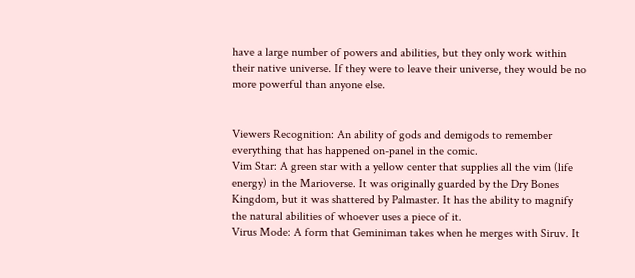have a large number of powers and abilities, but they only work within their native universe. If they were to leave their universe, they would be no more powerful than anyone else.


Viewers Recognition: An ability of gods and demigods to remember everything that has happened on-panel in the comic.
Vim Star: A green star with a yellow center that supplies all the vim (life energy) in the Marioverse. It was originally guarded by the Dry Bones Kingdom, but it was shattered by Palmaster. It has the ability to magnify the natural abilities of whoever uses a piece of it.
Virus Mode: A form that Geminiman takes when he merges with Siruv. It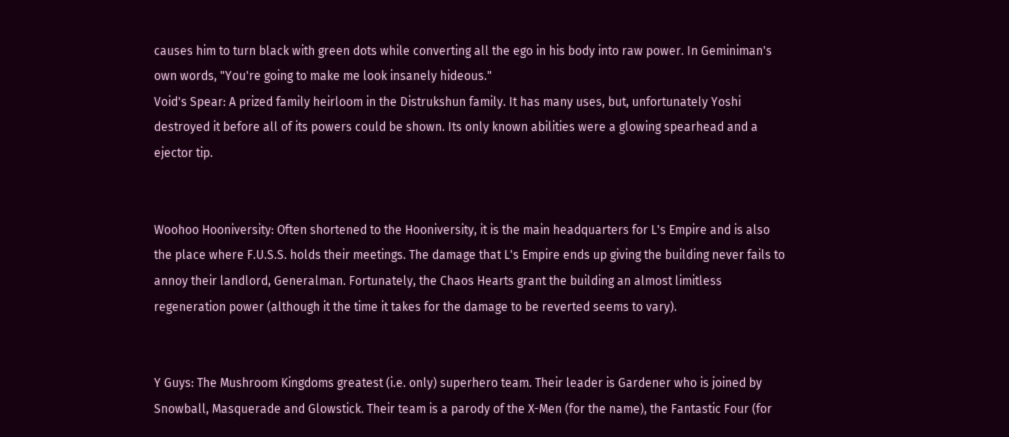causes him to turn black with green dots while converting all the ego in his body into raw power. In Geminiman's own words, "You're going to make me look insanely hideous."
Void's Spear: A prized family heirloom in the Distrukshun family. It has many uses, but, unfortunately Yoshi destroyed it before all of its powers could be shown. Its only known abilities were a glowing spearhead and a ejector tip.


Woohoo Hooniversity: Often shortened to the Hooniversity, it is the main headquarters for L's Empire and is also the place where F.U.S.S. holds their meetings. The damage that L's Empire ends up giving the building never fails to annoy their landlord, Generalman. Fortunately, the Chaos Hearts grant the building an almost limitless regeneration power (although it the time it takes for the damage to be reverted seems to vary).


Y Guys: The Mushroom Kingdoms greatest (i.e. only) superhero team. Their leader is Gardener who is joined by Snowball, Masquerade and Glowstick. Their team is a parody of the X-Men (for the name), the Fantastic Four (for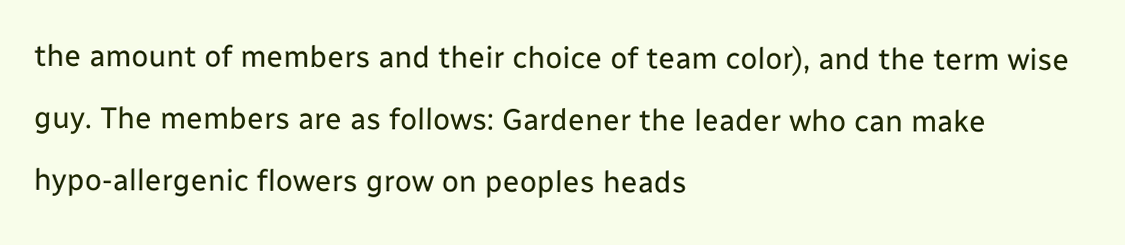the amount of members and their choice of team color), and the term wise guy. The members are as follows: Gardener the leader who can make hypo-allergenic flowers grow on peoples heads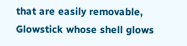that are easily removable, Glowstick whose shell glows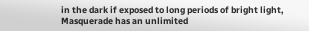in the dark if exposed to long periods of bright light, Masquerade has an unlimited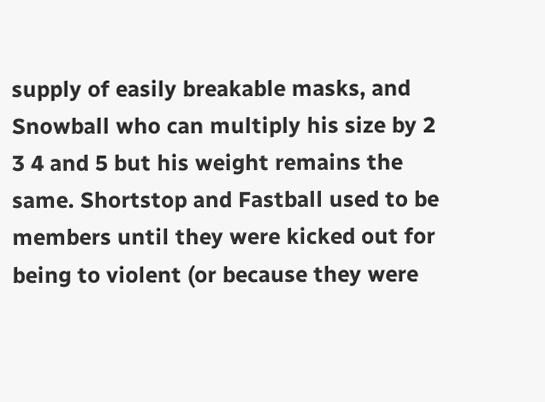supply of easily breakable masks, and Snowball who can multiply his size by 2 3 4 and 5 but his weight remains the same. Shortstop and Fastball used to be members until they were kicked out for being to violent (or because they were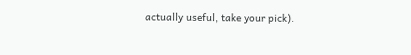actually useful, take your pick).